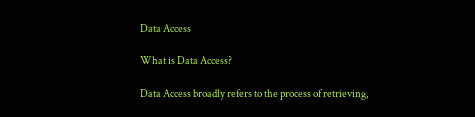Data Access

What is Data Access?

Data Access broadly refers to the process of retrieving,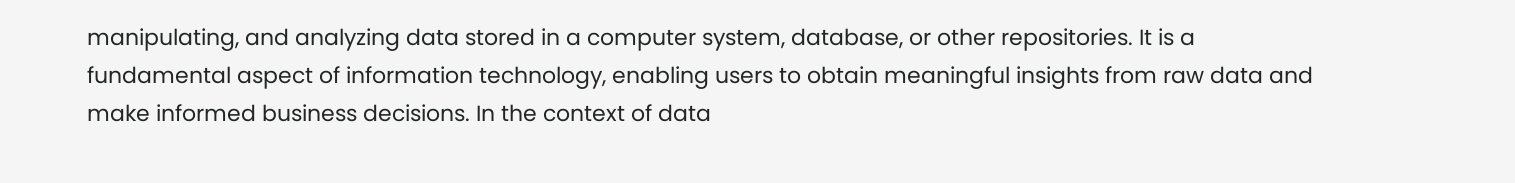manipulating, and analyzing data stored in a computer system, database, or other repositories. It is a fundamental aspect of information technology, enabling users to obtain meaningful insights from raw data and make informed business decisions. In the context of data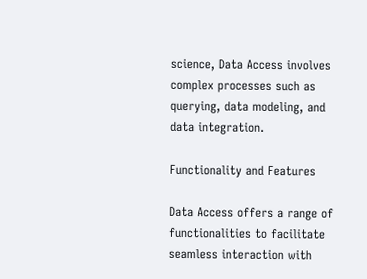science, Data Access involves complex processes such as querying, data modeling, and data integration.

Functionality and Features

Data Access offers a range of functionalities to facilitate seamless interaction with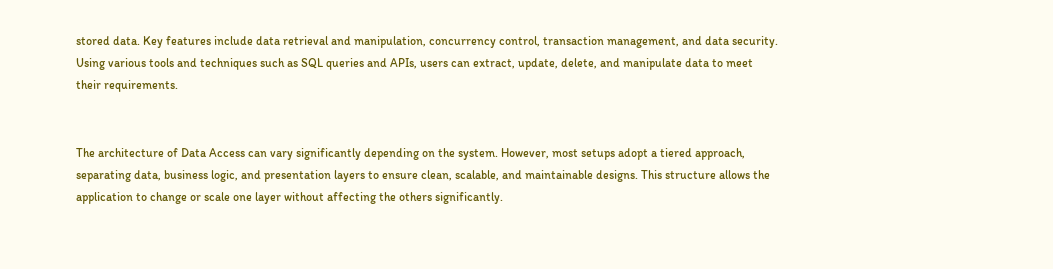stored data. Key features include data retrieval and manipulation, concurrency control, transaction management, and data security. Using various tools and techniques such as SQL queries and APIs, users can extract, update, delete, and manipulate data to meet their requirements.


The architecture of Data Access can vary significantly depending on the system. However, most setups adopt a tiered approach, separating data, business logic, and presentation layers to ensure clean, scalable, and maintainable designs. This structure allows the application to change or scale one layer without affecting the others significantly.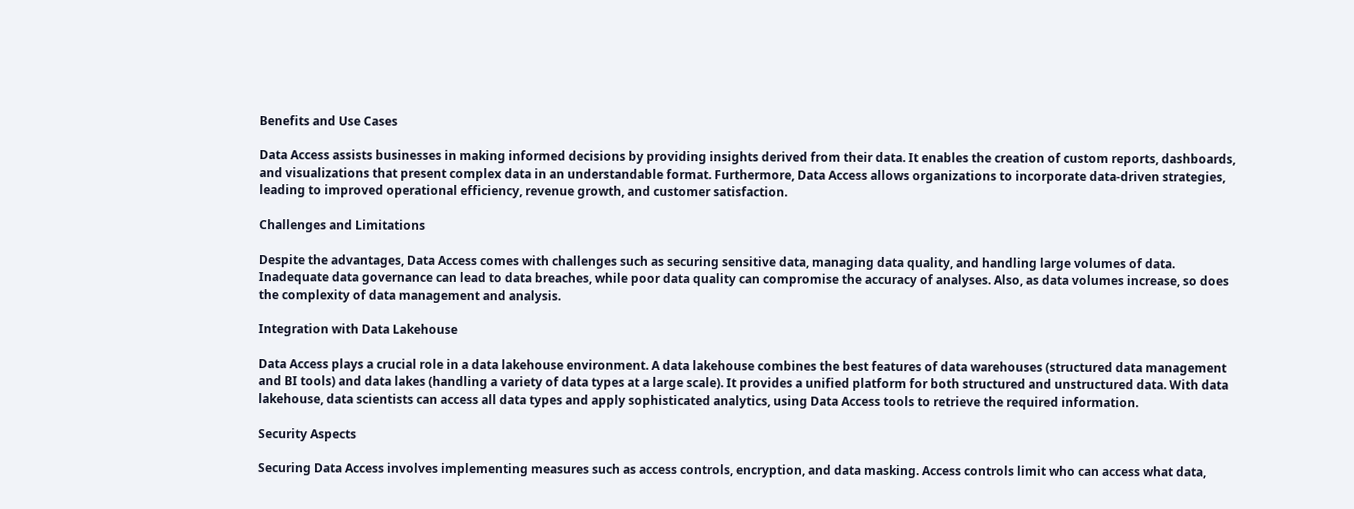Benefits and Use Cases

Data Access assists businesses in making informed decisions by providing insights derived from their data. It enables the creation of custom reports, dashboards, and visualizations that present complex data in an understandable format. Furthermore, Data Access allows organizations to incorporate data-driven strategies, leading to improved operational efficiency, revenue growth, and customer satisfaction.

Challenges and Limitations

Despite the advantages, Data Access comes with challenges such as securing sensitive data, managing data quality, and handling large volumes of data. Inadequate data governance can lead to data breaches, while poor data quality can compromise the accuracy of analyses. Also, as data volumes increase, so does the complexity of data management and analysis.

Integration with Data Lakehouse

Data Access plays a crucial role in a data lakehouse environment. A data lakehouse combines the best features of data warehouses (structured data management and BI tools) and data lakes (handling a variety of data types at a large scale). It provides a unified platform for both structured and unstructured data. With data lakehouse, data scientists can access all data types and apply sophisticated analytics, using Data Access tools to retrieve the required information.

Security Aspects

Securing Data Access involves implementing measures such as access controls, encryption, and data masking. Access controls limit who can access what data,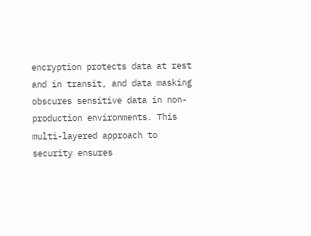encryption protects data at rest and in transit, and data masking obscures sensitive data in non-production environments. This multi-layered approach to security ensures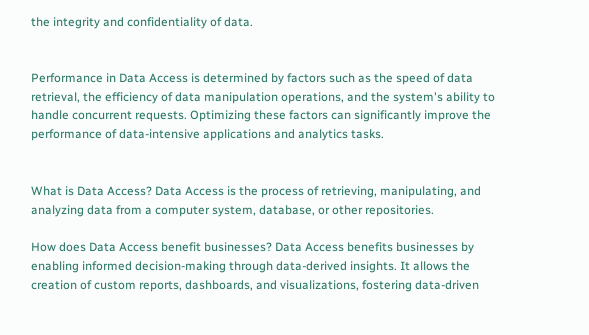the integrity and confidentiality of data.


Performance in Data Access is determined by factors such as the speed of data retrieval, the efficiency of data manipulation operations, and the system's ability to handle concurrent requests. Optimizing these factors can significantly improve the performance of data-intensive applications and analytics tasks.


What is Data Access? Data Access is the process of retrieving, manipulating, and analyzing data from a computer system, database, or other repositories.

How does Data Access benefit businesses? Data Access benefits businesses by enabling informed decision-making through data-derived insights. It allows the creation of custom reports, dashboards, and visualizations, fostering data-driven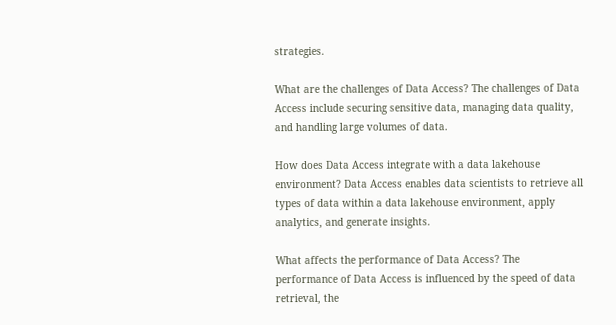strategies.

What are the challenges of Data Access? The challenges of Data Access include securing sensitive data, managing data quality, and handling large volumes of data.

How does Data Access integrate with a data lakehouse environment? Data Access enables data scientists to retrieve all types of data within a data lakehouse environment, apply analytics, and generate insights.

What affects the performance of Data Access? The performance of Data Access is influenced by the speed of data retrieval, the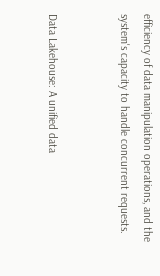efficiency of data manipulation operations, and the system's capacity to handle concurrent requests.


Data Lakehouse: A unified data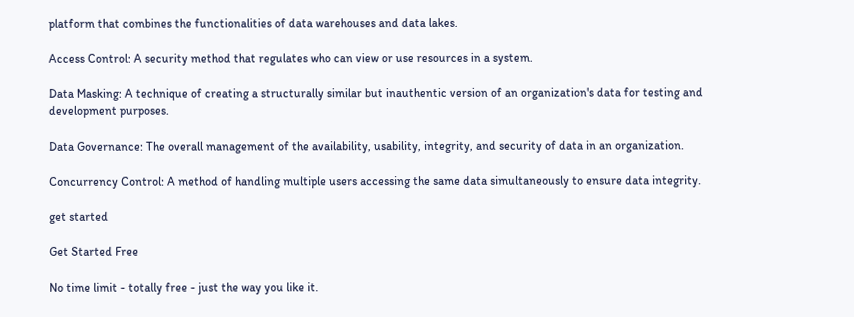platform that combines the functionalities of data warehouses and data lakes.

Access Control: A security method that regulates who can view or use resources in a system.

Data Masking: A technique of creating a structurally similar but inauthentic version of an organization's data for testing and development purposes.

Data Governance: The overall management of the availability, usability, integrity, and security of data in an organization.

Concurrency Control: A method of handling multiple users accessing the same data simultaneously to ensure data integrity.

get started

Get Started Free

No time limit - totally free - just the way you like it.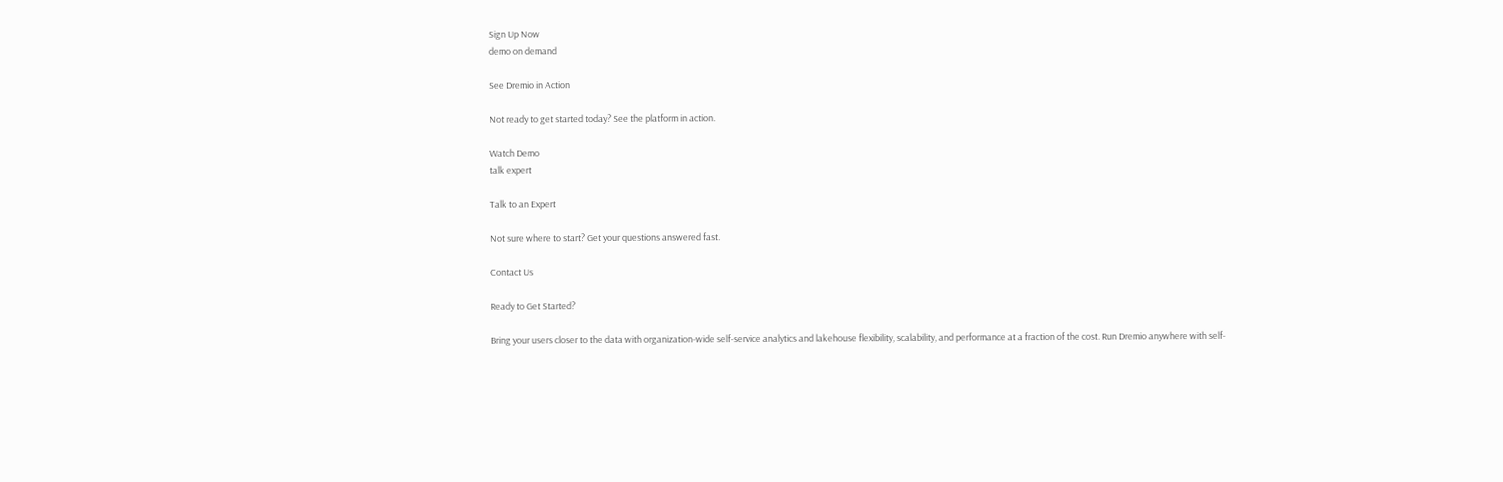Sign Up Now
demo on demand

See Dremio in Action

Not ready to get started today? See the platform in action.

Watch Demo
talk expert

Talk to an Expert

Not sure where to start? Get your questions answered fast.

Contact Us

Ready to Get Started?

Bring your users closer to the data with organization-wide self-service analytics and lakehouse flexibility, scalability, and performance at a fraction of the cost. Run Dremio anywhere with self-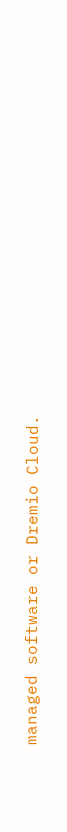managed software or Dremio Cloud.